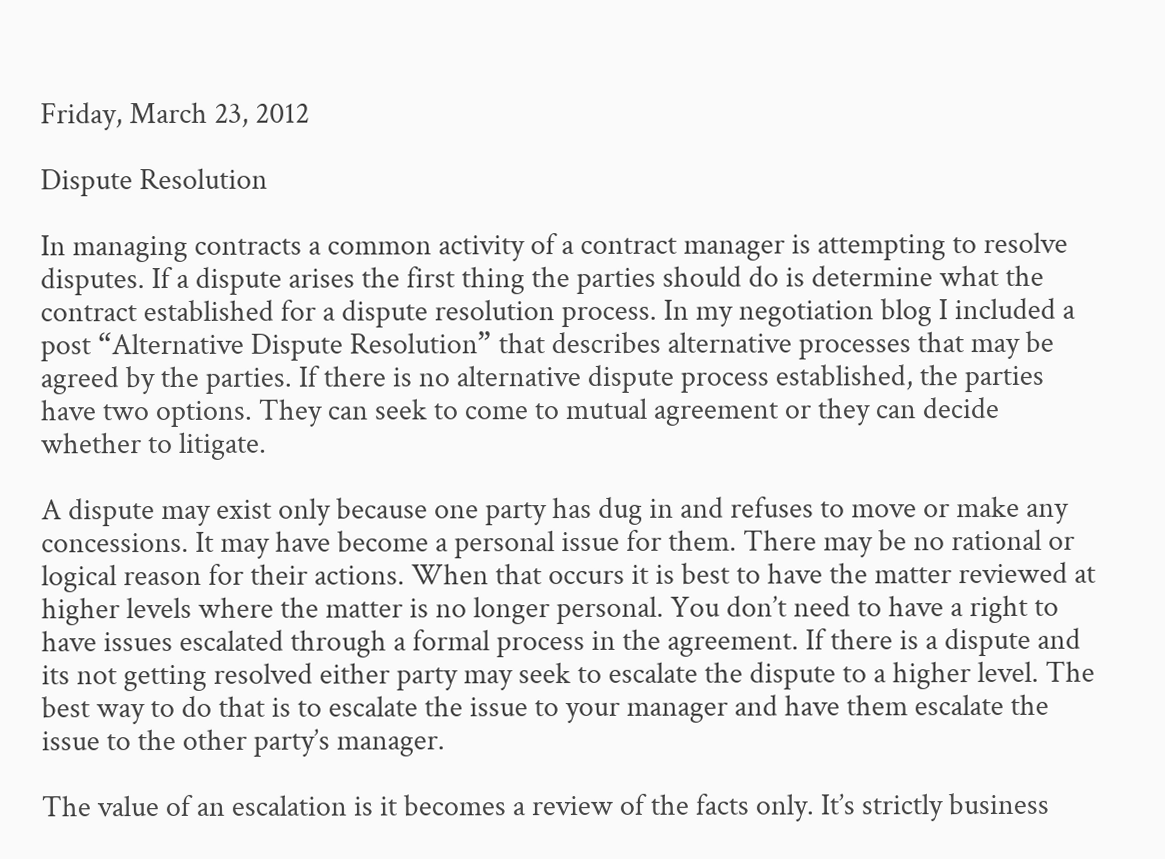Friday, March 23, 2012

Dispute Resolution

In managing contracts a common activity of a contract manager is attempting to resolve disputes. If a dispute arises the first thing the parties should do is determine what the contract established for a dispute resolution process. In my negotiation blog I included a post “Alternative Dispute Resolution” that describes alternative processes that may be agreed by the parties. If there is no alternative dispute process established, the parties have two options. They can seek to come to mutual agreement or they can decide whether to litigate.

A dispute may exist only because one party has dug in and refuses to move or make any concessions. It may have become a personal issue for them. There may be no rational or logical reason for their actions. When that occurs it is best to have the matter reviewed at higher levels where the matter is no longer personal. You don’t need to have a right to have issues escalated through a formal process in the agreement. If there is a dispute and its not getting resolved either party may seek to escalate the dispute to a higher level. The best way to do that is to escalate the issue to your manager and have them escalate the issue to the other party’s manager.

The value of an escalation is it becomes a review of the facts only. It’s strictly business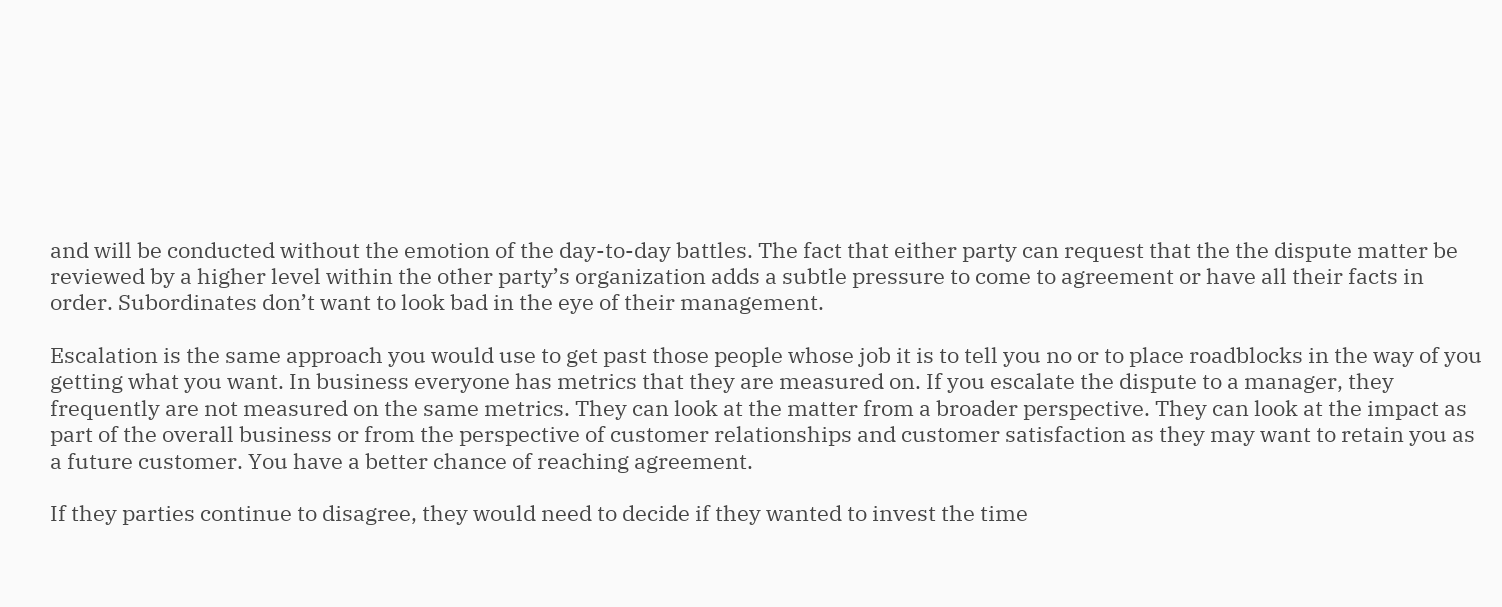and will be conducted without the emotion of the day-to-day battles. The fact that either party can request that the the dispute matter be reviewed by a higher level within the other party’s organization adds a subtle pressure to come to agreement or have all their facts in order. Subordinates don’t want to look bad in the eye of their management.

Escalation is the same approach you would use to get past those people whose job it is to tell you no or to place roadblocks in the way of you getting what you want. In business everyone has metrics that they are measured on. If you escalate the dispute to a manager, they frequently are not measured on the same metrics. They can look at the matter from a broader perspective. They can look at the impact as part of the overall business or from the perspective of customer relationships and customer satisfaction as they may want to retain you as a future customer. You have a better chance of reaching agreement.

If they parties continue to disagree, they would need to decide if they wanted to invest the time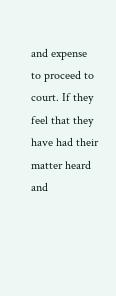and expense to proceed to court. If they feel that they have had their matter heard and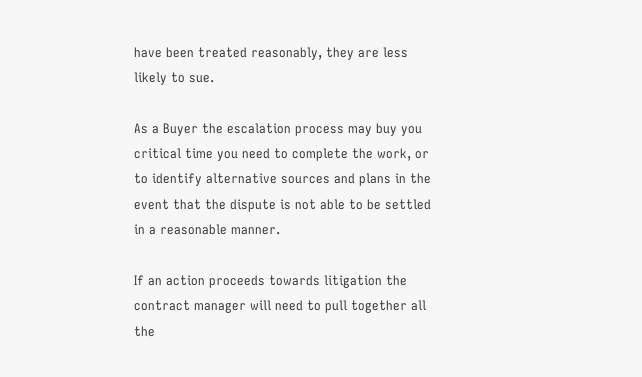have been treated reasonably, they are less likely to sue.

As a Buyer the escalation process may buy you critical time you need to complete the work, or to identify alternative sources and plans in the event that the dispute is not able to be settled in a reasonable manner.

If an action proceeds towards litigation the contract manager will need to pull together all the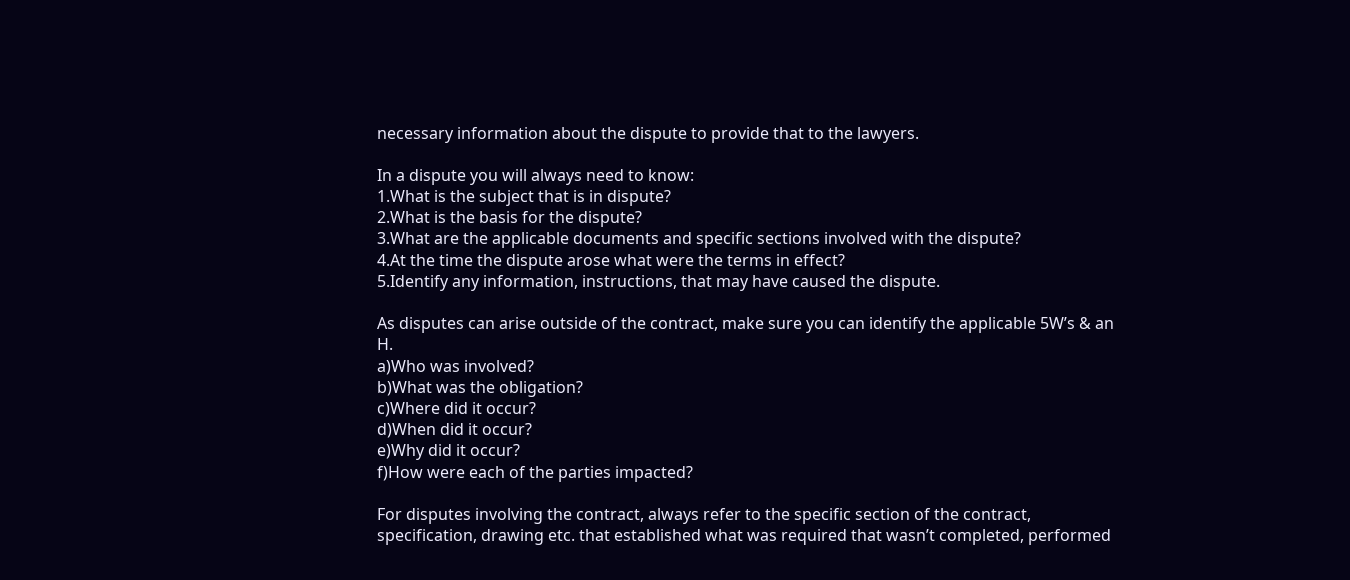necessary information about the dispute to provide that to the lawyers.

In a dispute you will always need to know:
1.What is the subject that is in dispute?
2.What is the basis for the dispute?
3.What are the applicable documents and specific sections involved with the dispute?
4.At the time the dispute arose what were the terms in effect?
5.Identify any information, instructions, that may have caused the dispute.

As disputes can arise outside of the contract, make sure you can identify the applicable 5W’s & an H.
a)Who was involved?
b)What was the obligation?
c)Where did it occur?
d)When did it occur?
e)Why did it occur?
f)How were each of the parties impacted?

For disputes involving the contract, always refer to the specific section of the contract, specification, drawing etc. that established what was required that wasn’t completed, performed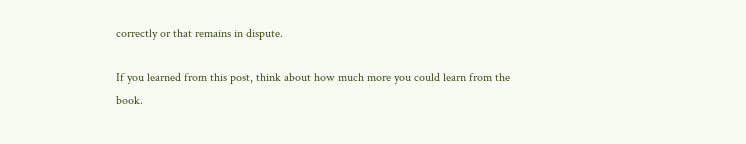correctly or that remains in dispute.

If you learned from this post, think about how much more you could learn from the book.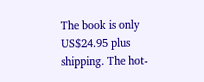The book is only US$24.95 plus shipping. The hot-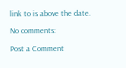link to is above the date.

No comments:

Post a Comment